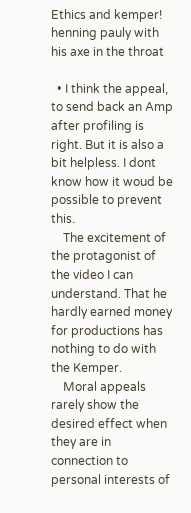Ethics and kemper! henning pauly with his axe in the throat

  • I think the appeal, to send back an Amp after profiling is right. But it is also a bit helpless. I dont know how it woud be possible to prevent this.
    The excitement of the protagonist of the video I can understand. That he hardly earned money for productions has nothing to do with the Kemper.
    Moral appeals rarely show the desired effect when they are in connection to personal interests of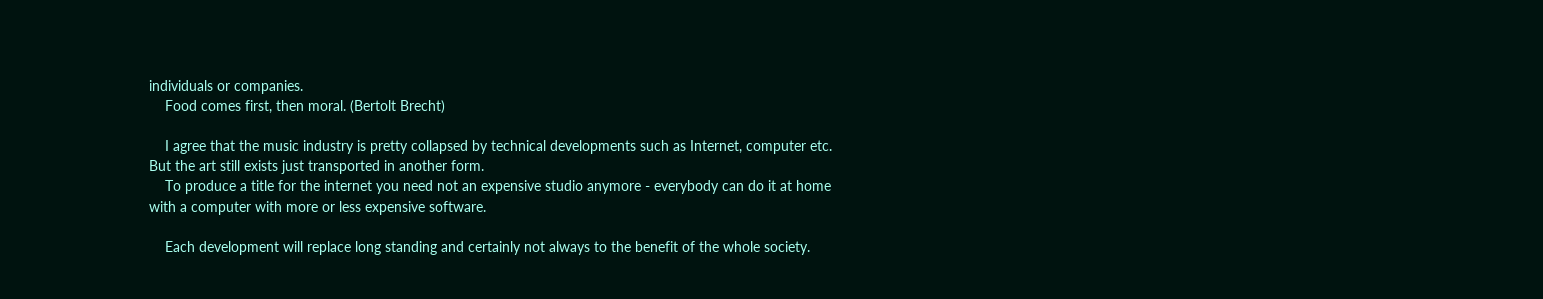individuals or companies.
    Food comes first, then moral. (Bertolt Brecht)

    I agree that the music industry is pretty collapsed by technical developments such as Internet, computer etc. But the art still exists just transported in another form.
    To produce a title for the internet you need not an expensive studio anymore - everybody can do it at home with a computer with more or less expensive software.

    Each development will replace long standing and certainly not always to the benefit of the whole society.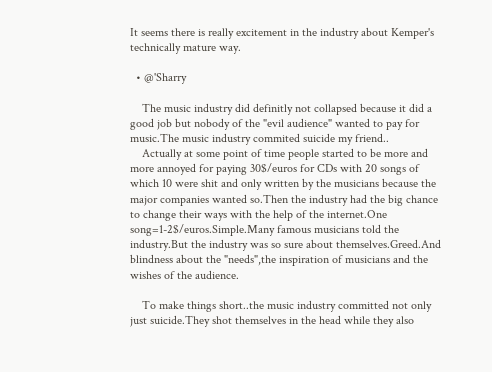It seems there is really excitement in the industry about Kemper's technically mature way.

  • @'Sharry

    The music industry did definitly not collapsed because it did a good job but nobody of the "evil audience" wanted to pay for music.The music industry commited suicide my friend..
    Actually at some point of time people started to be more and more annoyed for paying 30$/euros for CDs with 20 songs of which 10 were shit and only written by the musicians because the major companies wanted so.Then the industry had the big chance to change their ways with the help of the internet.One song=1-2$/euros.Simple.Many famous musicians told the industry.But the industry was so sure about themselves.Greed.And blindness about the "needs",the inspiration of musicians and the wishes of the audience.

    To make things short..the music industry committed not only just suicide.They shot themselves in the head while they also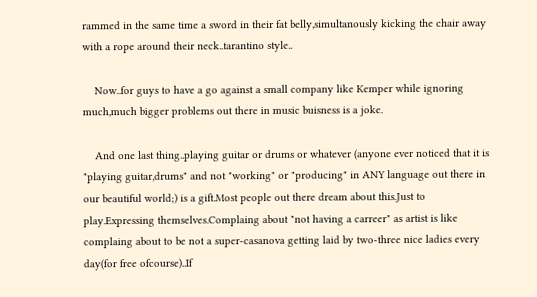rammed in the same time a sword in their fat belly,simultanously kicking the chair away with a rope around their neck..tarantino style..

    Now..for guys to have a go against a small company like Kemper while ignoring much,much bigger problems out there in music buisness is a joke.

    And one last thing..playing guitar or drums or whatever (anyone ever noticed that it is "playing guitar,drums" and not "working" or "producing" in ANY language out there in our beautiful world;) is a gift.Most people out there dream about this.Just to play.Expressing themselves.Complaing about "not having a carreer" as artist is like complaing about to be not a super-casanova getting laid by two-three nice ladies every day(for free ofcourse)..If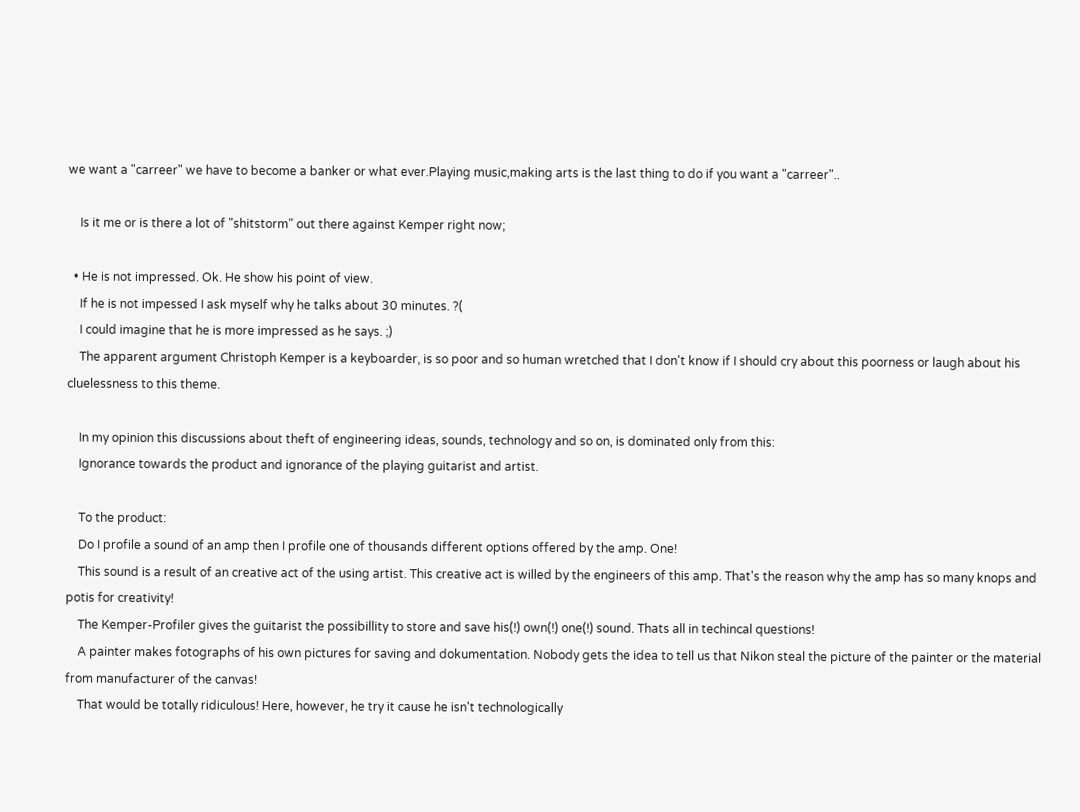we want a "carreer" we have to become a banker or what ever.Playing music,making arts is the last thing to do if you want a "carreer"..

    Is it me or is there a lot of "shitstorm" out there against Kemper right now;

  • He is not impressed. Ok. He show his point of view.
    If he is not impessed I ask myself why he talks about 30 minutes. ?(
    I could imagine that he is more impressed as he says. ;)
    The apparent argument Christoph Kemper is a keyboarder, is so poor and so human wretched that I don't know if I should cry about this poorness or laugh about his cluelessness to this theme.

    In my opinion this discussions about theft of engineering ideas, sounds, technology and so on, is dominated only from this:
    Ignorance towards the product and ignorance of the playing guitarist and artist.

    To the product:
    Do I profile a sound of an amp then I profile one of thousands different options offered by the amp. One!
    This sound is a result of an creative act of the using artist. This creative act is willed by the engineers of this amp. That's the reason why the amp has so many knops and potis for creativity!
    The Kemper-Profiler gives the guitarist the possibillity to store and save his(!) own(!) one(!) sound. Thats all in techincal questions!
    A painter makes fotographs of his own pictures for saving and dokumentation. Nobody gets the idea to tell us that Nikon steal the picture of the painter or the material from manufacturer of the canvas!
    That would be totally ridiculous! Here, however, he try it cause he isn't technologically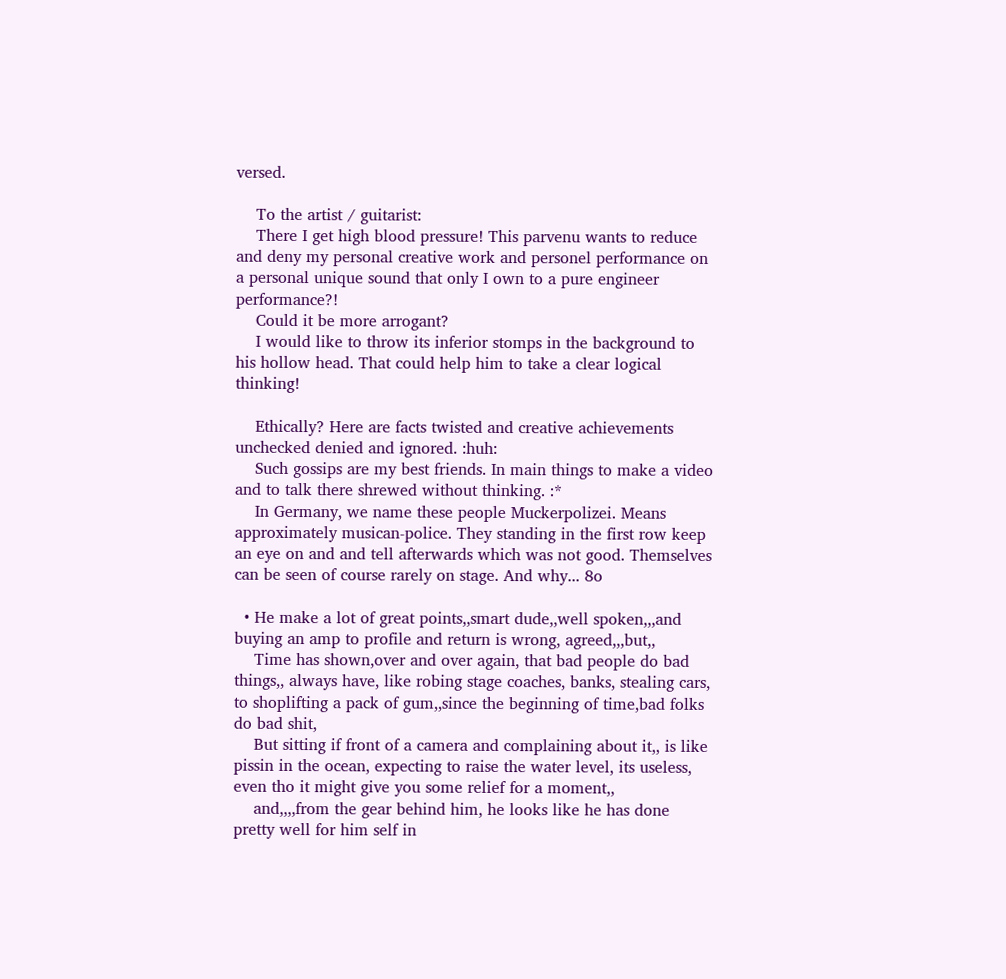versed.

    To the artist / guitarist:
    There I get high blood pressure! This parvenu wants to reduce and deny my personal creative work and personel performance on a personal unique sound that only I own to a pure engineer performance?!
    Could it be more arrogant?
    I would like to throw its inferior stomps in the background to his hollow head. That could help him to take a clear logical thinking!

    Ethically? Here are facts twisted and creative achievements unchecked denied and ignored. :huh:
    Such gossips are my best friends. In main things to make a video and to talk there shrewed without thinking. :*
    In Germany, we name these people Muckerpolizei. Means approximately musican-police. They standing in the first row keep an eye on and and tell afterwards which was not good. Themselves can be seen of course rarely on stage. And why... 8o

  • He make a lot of great points,,smart dude,,well spoken,,,and buying an amp to profile and return is wrong, agreed,,,but,,
    Time has shown,over and over again, that bad people do bad things,, always have, like robing stage coaches, banks, stealing cars, to shoplifting a pack of gum,,since the beginning of time,bad folks do bad shit,
    But sitting if front of a camera and complaining about it,, is like pissin in the ocean, expecting to raise the water level, its useless, even tho it might give you some relief for a moment,,
    and,,,,from the gear behind him, he looks like he has done pretty well for him self in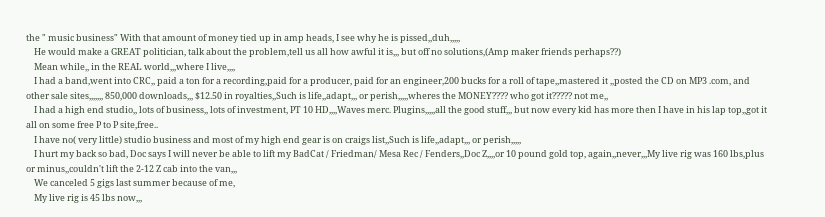the " music business" With that amount of money tied up in amp heads, I see why he is pissed,,duh,,,,,
    He would make a GREAT politician, talk about the problem,tell us all how awful it is,,, but off no solutions,(Amp maker friends perhaps??)
    Mean while,, in the REAL world,,,where I live,,,,
    I had a band,went into CRC,, paid a ton for a recording,paid for a producer, paid for an engineer,200 bucks for a roll of tape,,mastered it ,,posted the CD on MP3 .com, and other sale sites,,,,,,, 850,000 downloads,,, $12.50 in royalties,,Such is life,,adapt,,, or perish,,,,,wheres the MONEY???? who got it????? not me,,
    I had a high end studio,, lots of business,, lots of investment, PT 10 HD,,,,Waves merc. Plugins,,,,,all the good stuff,,, but now every kid has more then I have in his lap top,,got it all on some free P to P site,free..
    I have no( very little) studio business and most of my high end gear is on craigs list,,Such is life,,adapt,,, or perish,,,,,
    I hurt my back so bad, Doc says I will never be able to lift my BadCat / Friedman/ Mesa Rec / Fenders,,Doc Z,,,,or 10 pound gold top, again,,never,,,My live rig was 160 lbs,plus or minus,,couldn't lift the 2-12 Z cab into the van,,,
    We canceled 5 gigs last summer because of me,
    My live rig is 45 lbs now,,,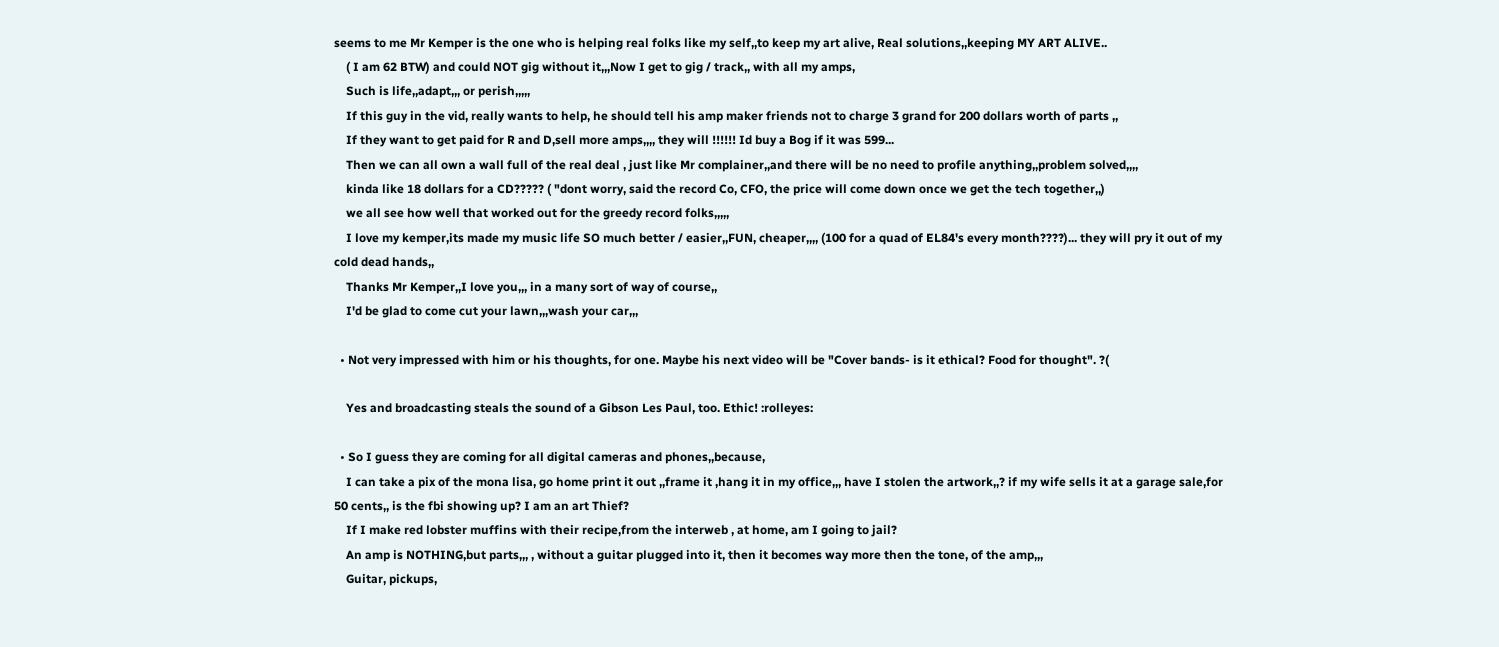seems to me Mr Kemper is the one who is helping real folks like my self,,to keep my art alive, Real solutions,,keeping MY ART ALIVE..
    ( I am 62 BTW) and could NOT gig without it,,,Now I get to gig / track,, with all my amps,
    Such is life,,adapt,,, or perish,,,,,
    If this guy in the vid, really wants to help, he should tell his amp maker friends not to charge 3 grand for 200 dollars worth of parts ,,
    If they want to get paid for R and D,sell more amps,,,, they will !!!!!! Id buy a Bog if it was 599...
    Then we can all own a wall full of the real deal , just like Mr complainer,,and there will be no need to profile anything,,problem solved,,,,
    kinda like 18 dollars for a CD????? ( "dont worry, said the record Co, CFO, the price will come down once we get the tech together,,)
    we all see how well that worked out for the greedy record folks,,,,,
    I love my kemper,its made my music life SO much better / easier,,FUN, cheaper,,,, (100 for a quad of EL84's every month????)... they will pry it out of my cold dead hands,,
    Thanks Mr Kemper,,I love you,,, in a many sort of way of course,,
    I'd be glad to come cut your lawn,,,wash your car,,,

  • Not very impressed with him or his thoughts, for one. Maybe his next video will be "Cover bands- is it ethical? Food for thought". ?(

    Yes and broadcasting steals the sound of a Gibson Les Paul, too. Ethic! :rolleyes:

  • So I guess they are coming for all digital cameras and phones,,because,
    I can take a pix of the mona lisa, go home print it out ,,frame it ,hang it in my office,,, have I stolen the artwork,,? if my wife sells it at a garage sale,for 50 cents,, is the fbi showing up? I am an art Thief?
    If I make red lobster muffins with their recipe,from the interweb , at home, am I going to jail?
    An amp is NOTHING,but parts,,, , without a guitar plugged into it, then it becomes way more then the tone, of the amp,,,
    Guitar, pickups,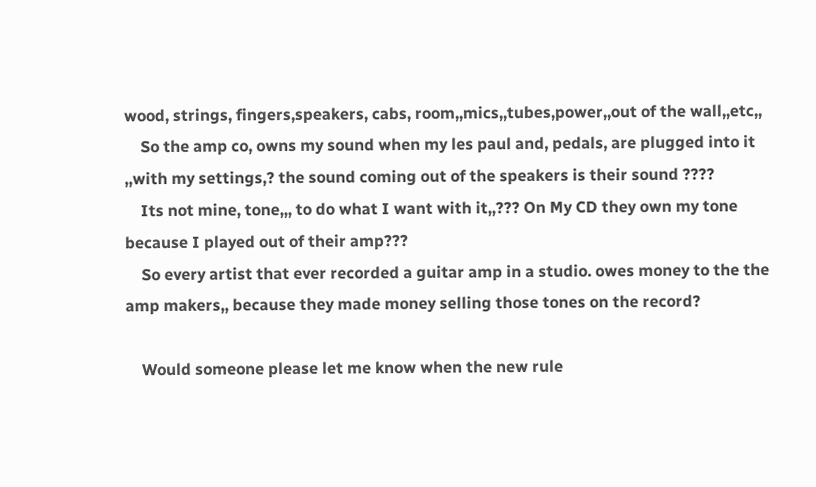wood, strings, fingers,speakers, cabs, room,,mics,,tubes,power,,out of the wall,,etc,,
    So the amp co, owns my sound when my les paul and, pedals, are plugged into it ,,with my settings,? the sound coming out of the speakers is their sound ????
    Its not mine, tone,,, to do what I want with it,,??? On My CD they own my tone because I played out of their amp???
    So every artist that ever recorded a guitar amp in a studio. owes money to the the amp makers,, because they made money selling those tones on the record?

    Would someone please let me know when the new rule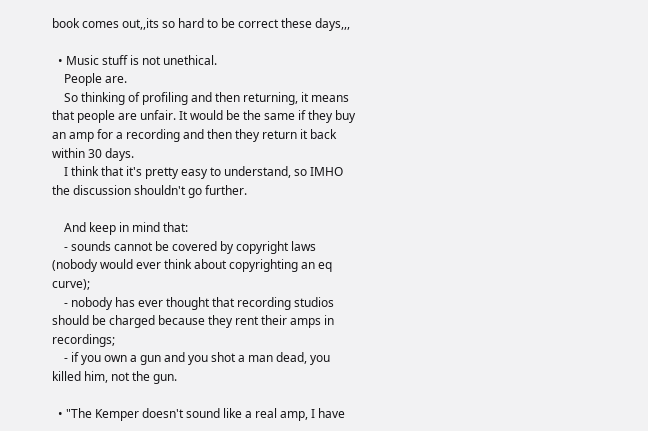book comes out,,its so hard to be correct these days,,,

  • Music stuff is not unethical.
    People are.
    So thinking of profiling and then returning, it means that people are unfair. It would be the same if they buy an amp for a recording and then they return it back within 30 days.
    I think that it's pretty easy to understand, so IMHO the discussion shouldn't go further.

    And keep in mind that:
    - sounds cannot be covered by copyright laws (nobody would ever think about copyrighting an eq curve);
    - nobody has ever thought that recording studios should be charged because they rent their amps in recordings;
    - if you own a gun and you shot a man dead, you killed him, not the gun.

  • "The Kemper doesn't sound like a real amp, I have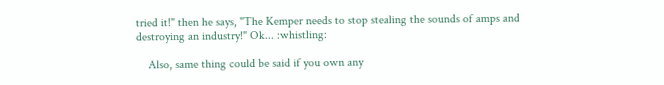tried it!" then he says, "The Kemper needs to stop stealing the sounds of amps and destroying an industry!" Ok... :whistling:

    Also, same thing could be said if you own any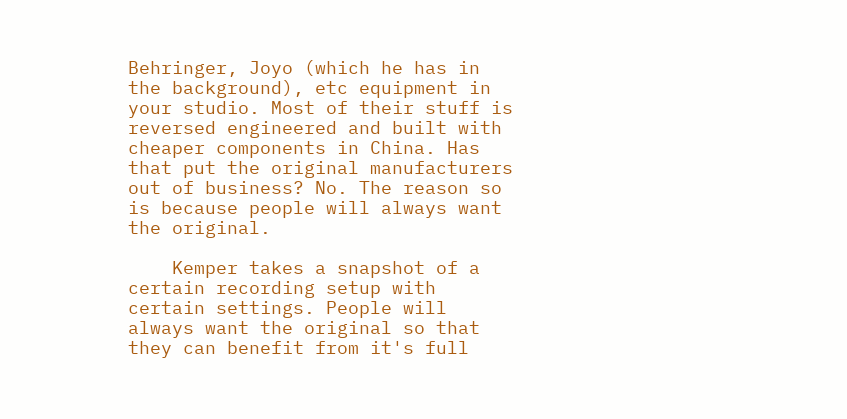Behringer, Joyo (which he has in the background), etc equipment in your studio. Most of their stuff is reversed engineered and built with cheaper components in China. Has that put the original manufacturers out of business? No. The reason so is because people will always want the original.

    Kemper takes a snapshot of a certain recording setup with certain settings. People will always want the original so that they can benefit from it's full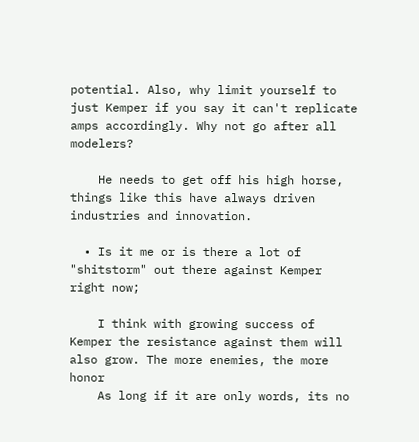potential. Also, why limit yourself to just Kemper if you say it can't replicate amps accordingly. Why not go after all modelers?

    He needs to get off his high horse, things like this have always driven industries and innovation.

  • Is it me or is there a lot of "shitstorm" out there against Kemper right now;

    I think with growing success of Kemper the resistance against them will also grow. The more enemies, the more honor
    As long if it are only words, its no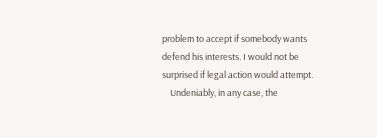problem to accept if somebody wants defend his interests. I would not be surprised if legal action would attempt.
    Undeniably, in any case, the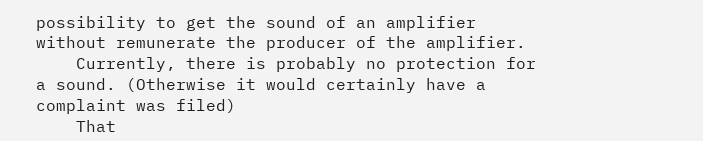possibility to get the sound of an amplifier without remunerate the producer of the amplifier.
    Currently, there is probably no protection for a sound. (Otherwise it would certainly have a complaint was filed)
    That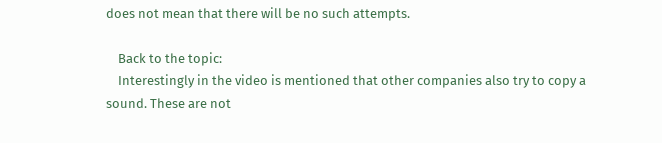does not mean that there will be no such attempts.

    Back to the topic:
    Interestingly in the video is mentioned that other companies also try to copy a sound. These are not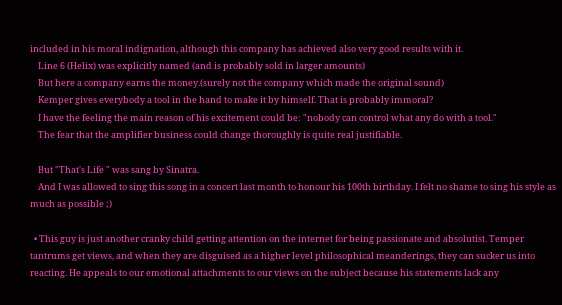included in his moral indignation, although this company has achieved also very good results with it.
    Line 6 (Helix) was explicitly named (and is probably sold in larger amounts)
    But here a company earns the money.(surely not the company which made the original sound)
    Kemper gives everybody a tool in the hand to make it by himself. That is probably immoral?
    I have the feeling the main reason of his excitement could be: "nobody can control what any do with a tool."
    The fear that the amplifier business could change thoroughly is quite real justifiable.

    But "That's Life " was sang by Sinatra.
    And I was allowed to sing this song in a concert last month to honour his 100th birthday. I felt no shame to sing his style as much as possible ;)

  • This guy is just another cranky child getting attention on the internet for being passionate and absolutist. Temper tantrums get views, and when they are disguised as a higher level philosophical meanderings, they can sucker us into reacting. He appeals to our emotional attachments to our views on the subject because his statements lack any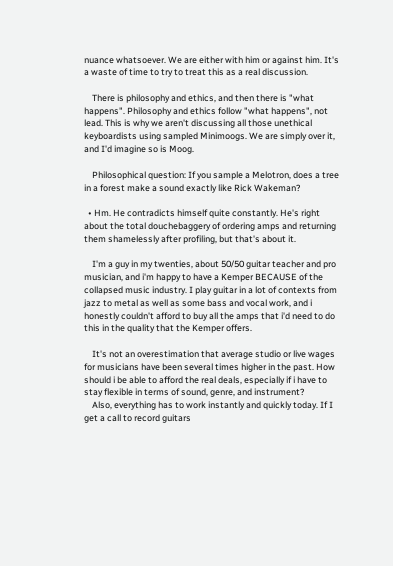nuance whatsoever. We are either with him or against him. It's a waste of time to try to treat this as a real discussion.

    There is philosophy and ethics, and then there is "what happens". Philosophy and ethics follow "what happens", not lead. This is why we aren't discussing all those unethical keyboardists using sampled Minimoogs. We are simply over it, and I'd imagine so is Moog.

    Philosophical question: If you sample a Melotron, does a tree in a forest make a sound exactly like Rick Wakeman?

  • Hm. He contradicts himself quite constantly. He's right about the total douchebaggery of ordering amps and returning them shamelessly after profiling, but that's about it.

    I'm a guy in my twenties, about 50/50 guitar teacher and pro musician, and i'm happy to have a Kemper BECAUSE of the collapsed music industry. I play guitar in a lot of contexts from jazz to metal as well as some bass and vocal work, and i honestly couldn't afford to buy all the amps that i'd need to do this in the quality that the Kemper offers.

    It's not an overestimation that average studio or live wages for musicians have been several times higher in the past. How should i be able to afford the real deals, especially if i have to stay flexible in terms of sound, genre, and instrument?
    Also, everything has to work instantly and quickly today. If I get a call to record guitars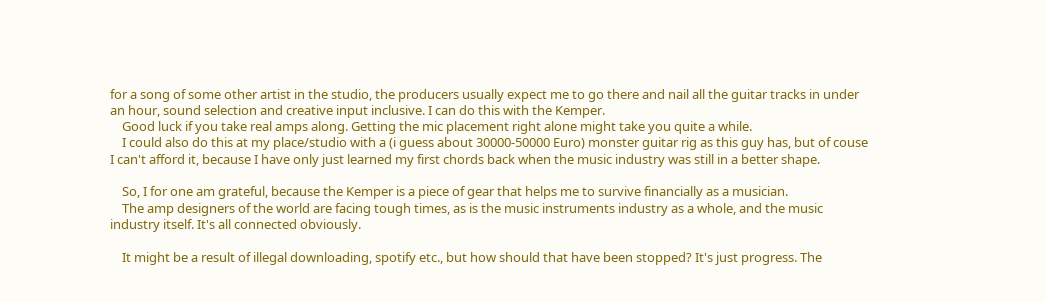for a song of some other artist in the studio, the producers usually expect me to go there and nail all the guitar tracks in under an hour, sound selection and creative input inclusive. I can do this with the Kemper.
    Good luck if you take real amps along. Getting the mic placement right alone might take you quite a while.
    I could also do this at my place/studio with a (i guess about 30000-50000 Euro) monster guitar rig as this guy has, but of couse I can't afford it, because I have only just learned my first chords back when the music industry was still in a better shape.

    So, I for one am grateful, because the Kemper is a piece of gear that helps me to survive financially as a musician.
    The amp designers of the world are facing tough times, as is the music instruments industry as a whole, and the music industry itself. It's all connected obviously.

    It might be a result of illegal downloading, spotify etc., but how should that have been stopped? It's just progress. The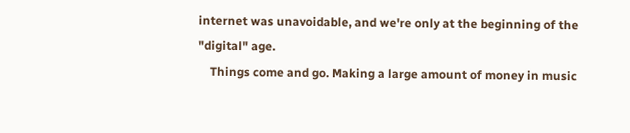internet was unavoidable, and we're only at the beginning of the "digital" age.
    Things come and go. Making a large amount of money in music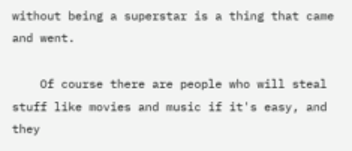without being a superstar is a thing that came and went.

    Of course there are people who will steal stuff like movies and music if it's easy, and they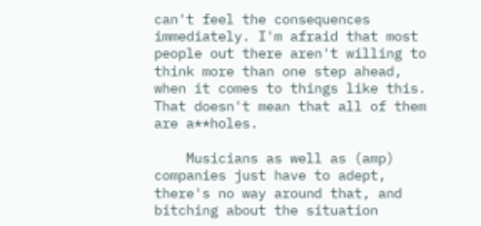can't feel the consequences immediately. I'm afraid that most people out there aren't willing to think more than one step ahead, when it comes to things like this. That doesn't mean that all of them are a**holes.

    Musicians as well as (amp) companies just have to adept, there's no way around that, and bitching about the situation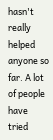hasn't really helped anyone so far. A lot of people have tried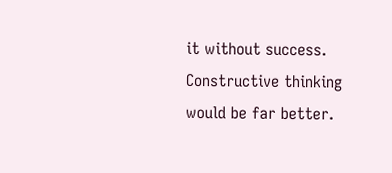it without success. Constructive thinking would be far better.